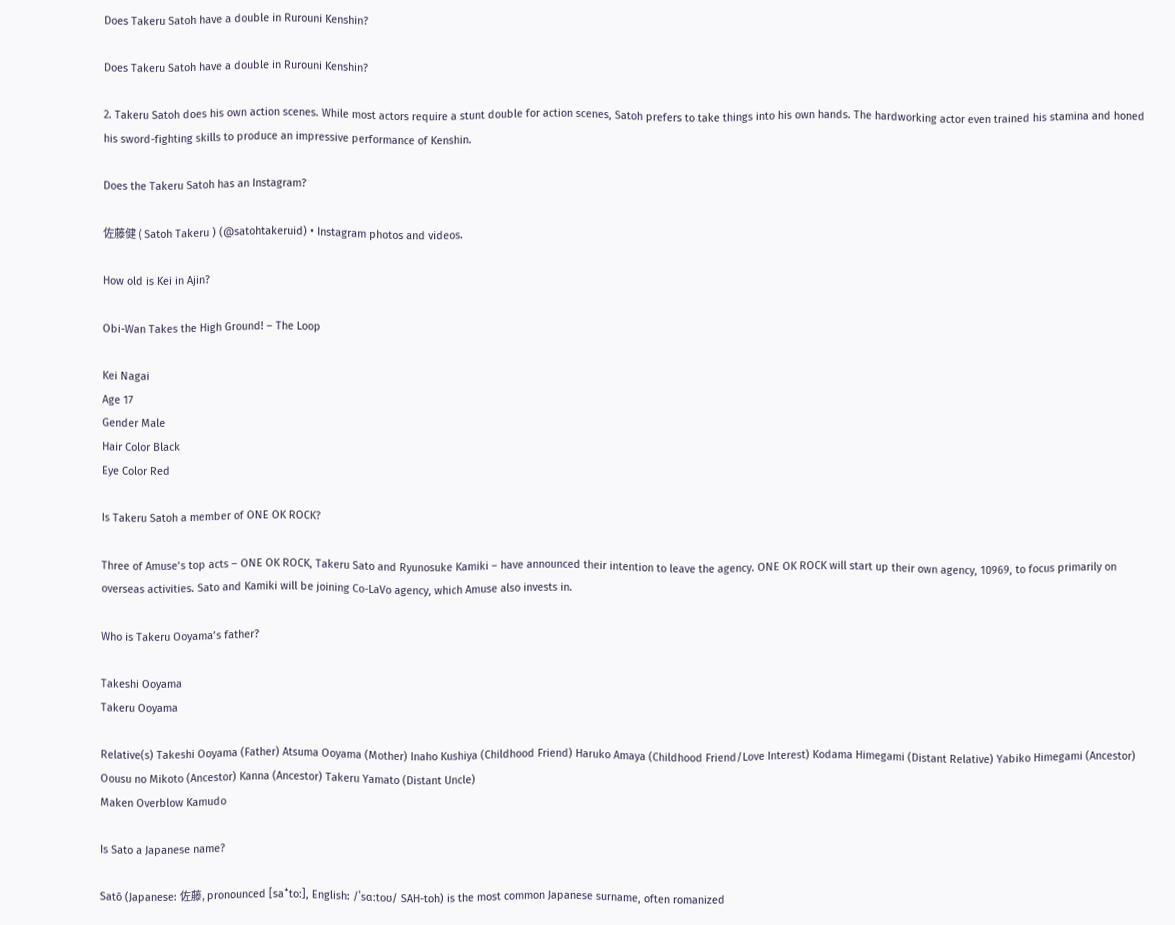Does Takeru Satoh have a double in Rurouni Kenshin?

Does Takeru Satoh have a double in Rurouni Kenshin?

2. Takeru Satoh does his own action scenes. While most actors require a stunt double for action scenes, Satoh prefers to take things into his own hands. The hardworking actor even trained his stamina and honed his sword-fighting skills to produce an impressive performance of Kenshin.

Does the Takeru Satoh has an Instagram?

佐藤健 ( Satoh Takeru ) (@satohtakeruid) • Instagram photos and videos.

How old is Kei in Ajin?

Obi-Wan Takes the High Ground! – The Loop

Kei Nagai
Age 17
Gender Male
Hair Color Black
Eye Color Red

Is Takeru Satoh a member of ONE OK ROCK?

Three of Amuse’s top acts – ONE OK ROCK, Takeru Sato and Ryunosuke Kamiki – have announced their intention to leave the agency. ONE OK ROCK will start up their own agency, 10969, to focus primarily on overseas activities. Sato and Kamiki will be joining Co-LaVo agency, which Amuse also invests in.

Who is Takeru Ooyama’s father?

Takeshi Ooyama
Takeru Ooyama

Relative(s) Takeshi Ooyama (Father) Atsuma Ooyama (Mother) Inaho Kushiya (Childhood Friend) Haruko Amaya (Childhood Friend/Love Interest) Kodama Himegami (Distant Relative) Yabiko Himegami (Ancestor) Oousu no Mikoto (Ancestor) Kanna (Ancestor) Takeru Yamato (Distant Uncle)
Maken Overblow Kamudo

Is Sato a Japanese name?

Satō (Japanese: 佐藤, pronounced [saꜜtoː], English: /ˈsɑːtoʊ/ SAH-toh) is the most common Japanese surname, often romanized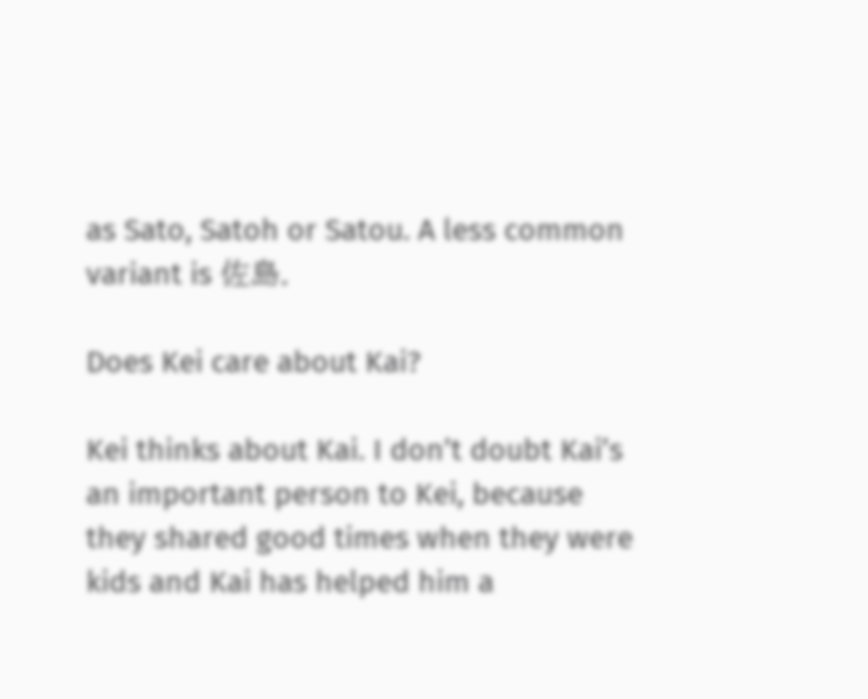as Sato, Satoh or Satou. A less common variant is 佐島.

Does Kei care about Kai?

Kei thinks about Kai. I don’t doubt Kai’s an important person to Kei, because they shared good times when they were kids and Kai has helped him a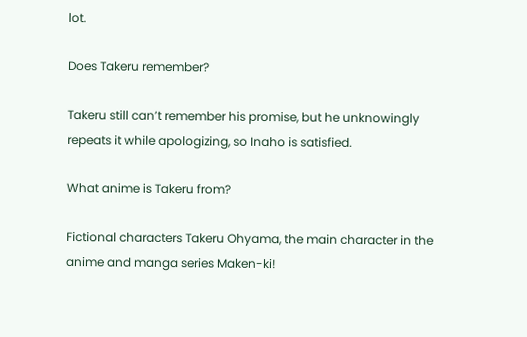lot.

Does Takeru remember?

Takeru still can’t remember his promise, but he unknowingly repeats it while apologizing, so Inaho is satisfied.

What anime is Takeru from?

Fictional characters Takeru Ohyama, the main character in the anime and manga series Maken-ki!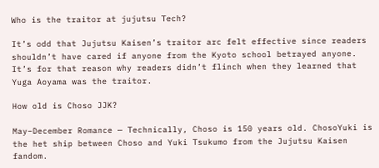Who is the traitor at jujutsu Tech?

It’s odd that Jujutsu Kaisen’s traitor arc felt effective since readers shouldn’t have cared if anyone from the Kyoto school betrayed anyone. It’s for that reason why readers didn’t flinch when they learned that Yuga Aoyama was the traitor.

How old is Choso JJK?

May–December Romance — Technically, Choso is 150 years old. ChosoYuki is the het ship between Choso and Yuki Tsukumo from the Jujutsu Kaisen fandom.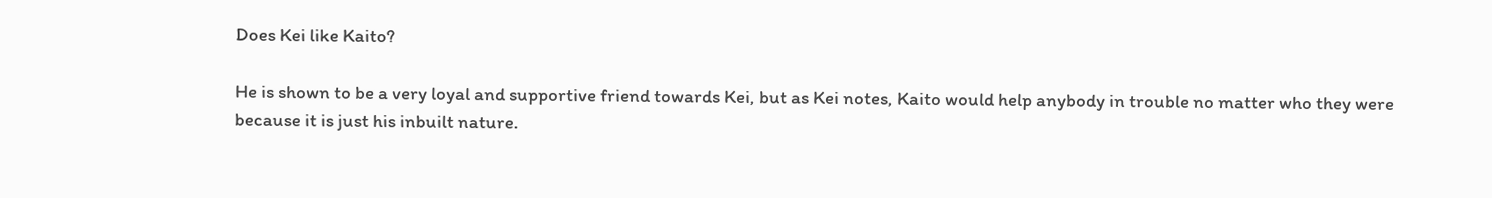Does Kei like Kaito?

He is shown to be a very loyal and supportive friend towards Kei, but as Kei notes, Kaito would help anybody in trouble no matter who they were because it is just his inbuilt nature.